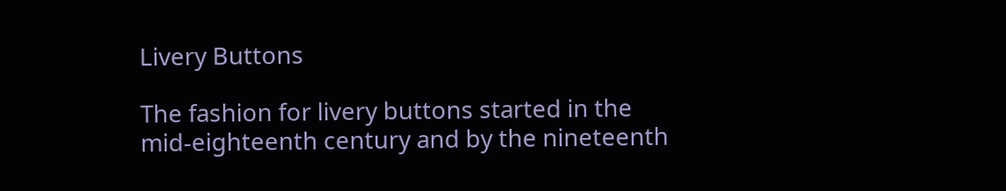Livery Buttons

The fashion for livery buttons started in the mid-eighteenth century and by the nineteenth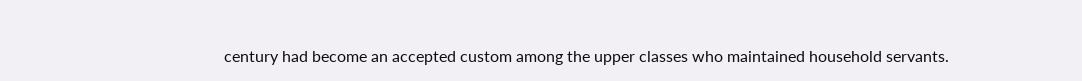century had become an accepted custom among the upper classes who maintained household servants.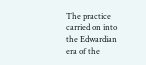The practice carried on into the Edwardian era of the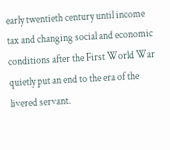early twentieth century until income tax and changing social and economic conditions after the First World War quietly put an end to the era of the livered servant.